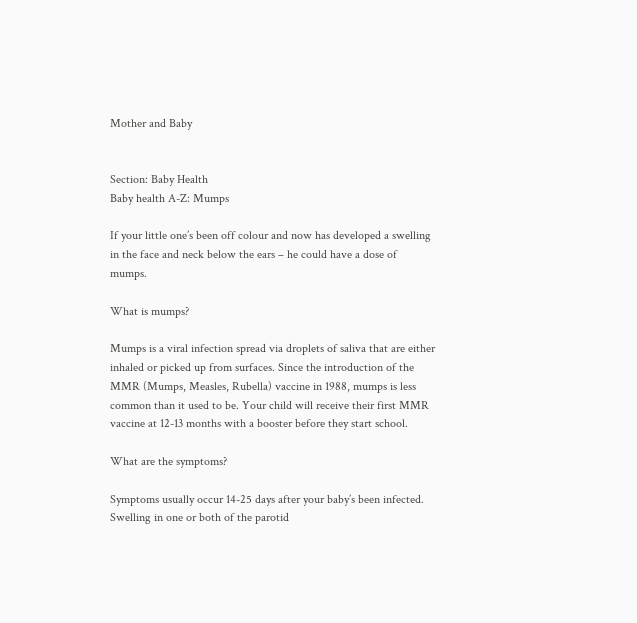Mother and Baby


Section: Baby Health
Baby health A-Z: Mumps

If your little one’s been off colour and now has developed a swelling in the face and neck below the ears – he could have a dose of mumps.

What is mumps?

Mumps is a viral infection spread via droplets of saliva that are either inhaled or picked up from surfaces. Since the introduction of the MMR (Mumps, Measles, Rubella) vaccine in 1988, mumps is less common than it used to be. Your child will receive their first MMR vaccine at 12-13 months with a booster before they start school.

What are the symptoms?

Symptoms usually occur 14-25 days after your baby’s been infected. Swelling in one or both of the parotid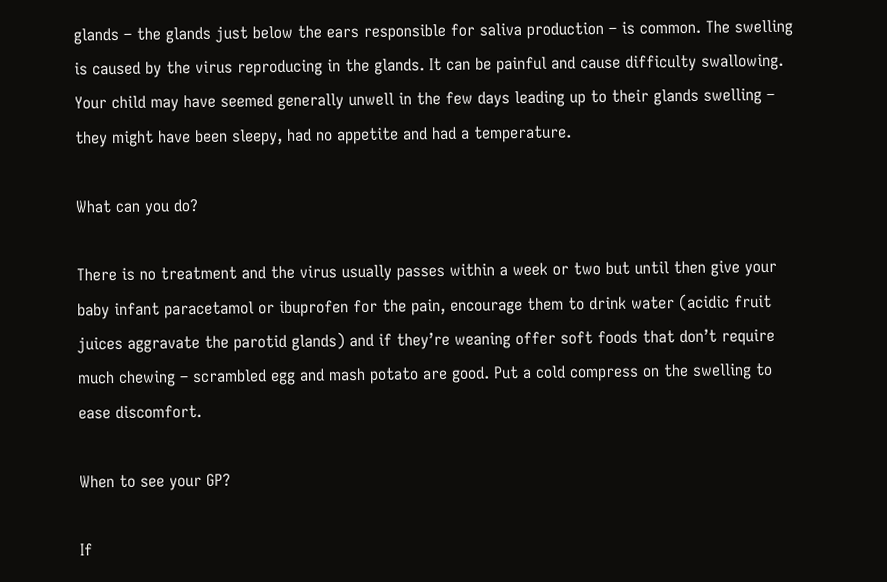glands – the glands just below the ears responsible for saliva production – is common. The swelling is caused by the virus reproducing in the glands. It can be painful and cause difficulty swallowing. Your child may have seemed generally unwell in the few days leading up to their glands swelling – they might have been sleepy, had no appetite and had a temperature.

What can you do?

There is no treatment and the virus usually passes within a week or two but until then give your baby infant paracetamol or ibuprofen for the pain, encourage them to drink water (acidic fruit juices aggravate the parotid glands) and if they’re weaning offer soft foods that don’t require much chewing – scrambled egg and mash potato are good. Put a cold compress on the swelling to ease discomfort.

When to see your GP?

If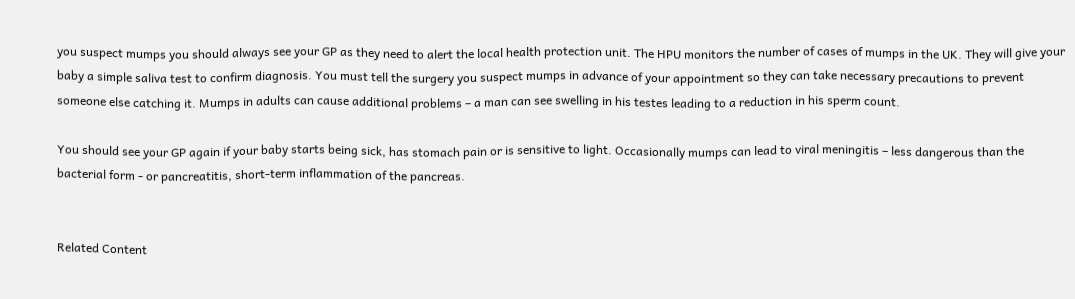you suspect mumps you should always see your GP as they need to alert the local health protection unit. The HPU monitors the number of cases of mumps in the UK. They will give your baby a simple saliva test to confirm diagnosis. You must tell the surgery you suspect mumps in advance of your appointment so they can take necessary precautions to prevent someone else catching it. Mumps in adults can cause additional problems – a man can see swelling in his testes leading to a reduction in his sperm count.

You should see your GP again if your baby starts being sick, has stomach pain or is sensitive to light. Occasionally mumps can lead to viral meningitis – less dangerous than the bacterial form - or pancreatitis, short-term inflammation of the pancreas.


Related Content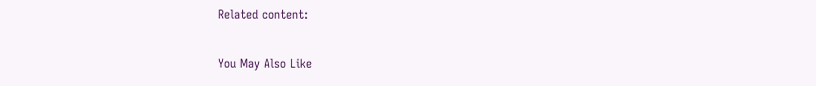Related content:

You May Also Like